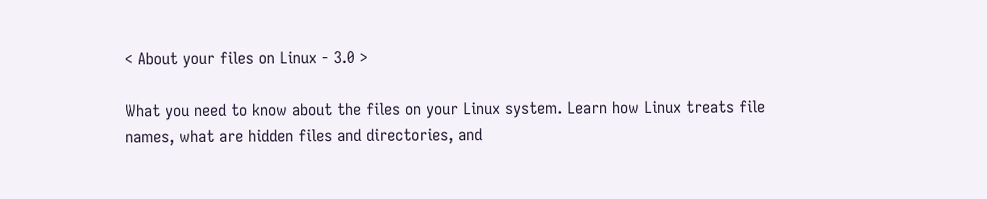< About your files on Linux - 3.0 >

What you need to know about the files on your Linux system. Learn how Linux treats file names, what are hidden files and directories, and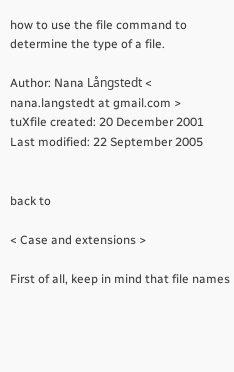how to use the file command to determine the type of a file.

Author: Nana Långstedt < nana.langstedt at gmail.com >
tuXfile created: 20 December 2001
Last modified: 22 September 2005


back to

< Case and extensions >

First of all, keep in mind that file names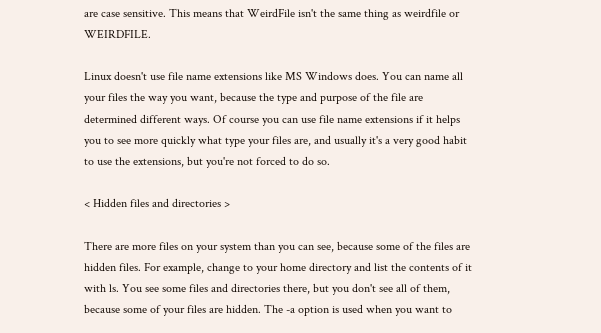are case sensitive. This means that WeirdFile isn't the same thing as weirdfile or WEIRDFILE.

Linux doesn't use file name extensions like MS Windows does. You can name all your files the way you want, because the type and purpose of the file are determined different ways. Of course you can use file name extensions if it helps you to see more quickly what type your files are, and usually it's a very good habit to use the extensions, but you're not forced to do so.

< Hidden files and directories >

There are more files on your system than you can see, because some of the files are hidden files. For example, change to your home directory and list the contents of it with ls. You see some files and directories there, but you don't see all of them, because some of your files are hidden. The -a option is used when you want to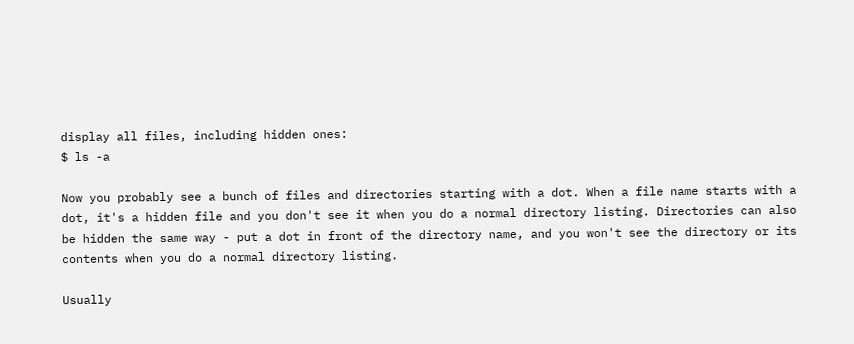display all files, including hidden ones:
$ ls -a

Now you probably see a bunch of files and directories starting with a dot. When a file name starts with a dot, it's a hidden file and you don't see it when you do a normal directory listing. Directories can also be hidden the same way - put a dot in front of the directory name, and you won't see the directory or its contents when you do a normal directory listing.

Usually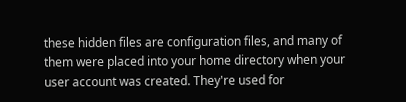these hidden files are configuration files, and many of them were placed into your home directory when your user account was created. They're used for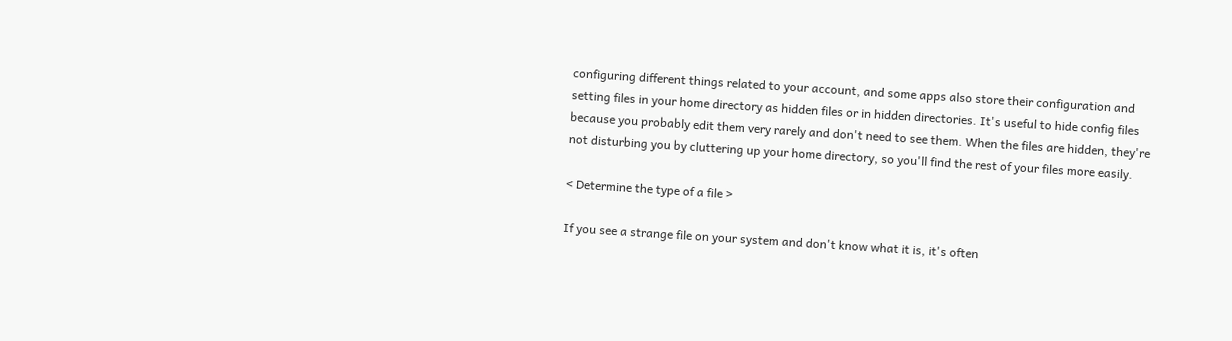configuring different things related to your account, and some apps also store their configuration and setting files in your home directory as hidden files or in hidden directories. It's useful to hide config files because you probably edit them very rarely and don't need to see them. When the files are hidden, they're not disturbing you by cluttering up your home directory, so you'll find the rest of your files more easily.

< Determine the type of a file >

If you see a strange file on your system and don't know what it is, it's often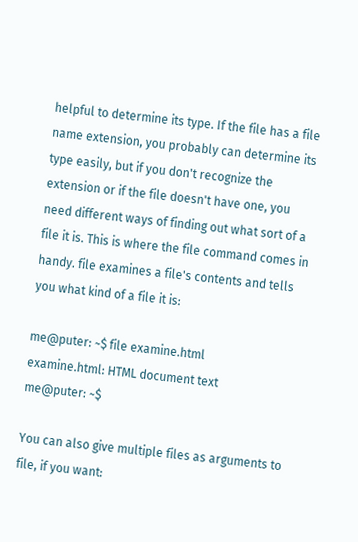helpful to determine its type. If the file has a file name extension, you probably can determine its type easily, but if you don't recognize the extension or if the file doesn't have one, you need different ways of finding out what sort of a file it is. This is where the file command comes in handy. file examines a file's contents and tells you what kind of a file it is:

me@puter: ~$ file examine.html
examine.html: HTML document text
me@puter: ~$

You can also give multiple files as arguments to file, if you want: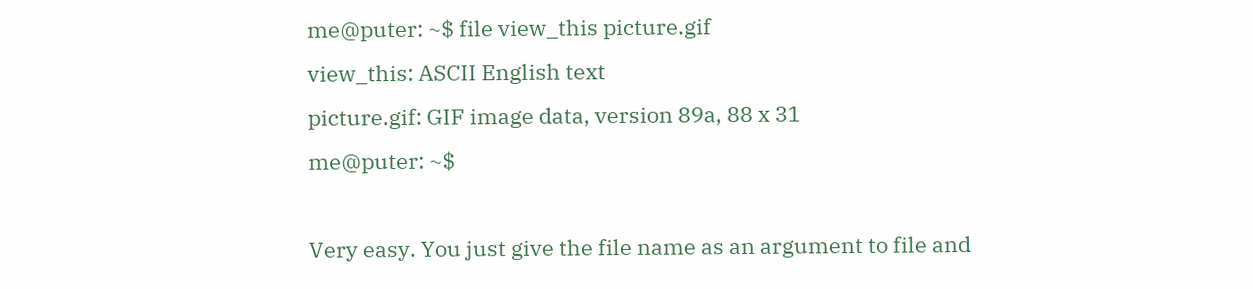me@puter: ~$ file view_this picture.gif
view_this: ASCII English text
picture.gif: GIF image data, version 89a, 88 x 31
me@puter: ~$

Very easy. You just give the file name as an argument to file and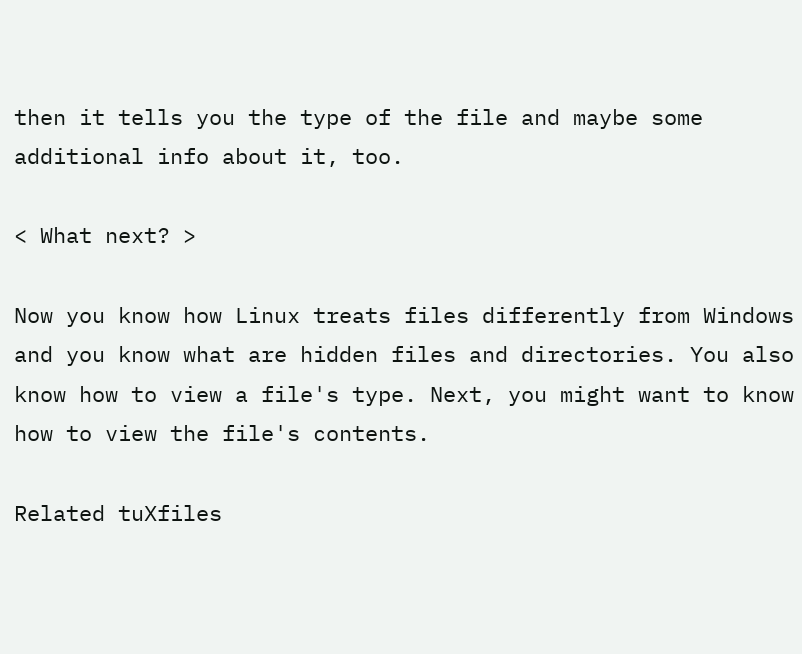then it tells you the type of the file and maybe some additional info about it, too.

< What next? >

Now you know how Linux treats files differently from Windows and you know what are hidden files and directories. You also know how to view a file's type. Next, you might want to know how to view the file's contents.

Related tuXfiles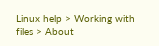Linux help > Working with files > About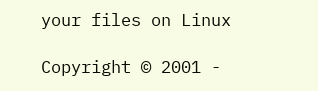your files on Linux

Copyright © 2001 -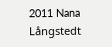2011 Nana Långstedt